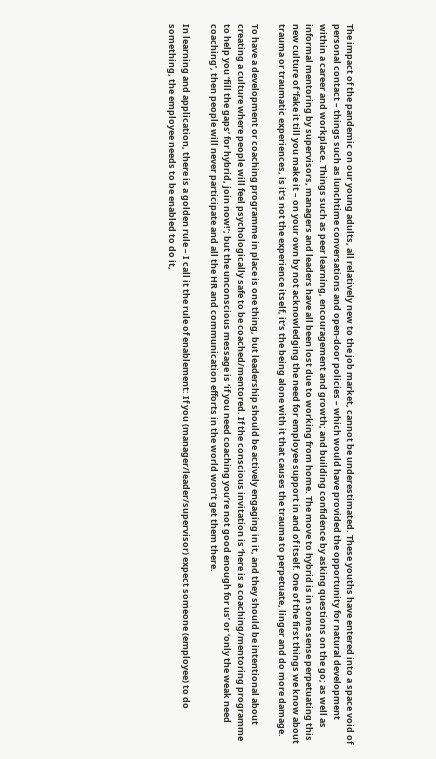The impact of the pandemic on our young adults, all relatively new to the job market, cannot be underestimated. These youths have entered into a space void of personal contact – things such as lunchtime conversations and open-door policies – which would have provided the opportunity for natural development within a career and workplace. Things such as peer learning, encouragement and growth; and building confidence by asking questions on the go; as well as informal mentoring by supervisors, managers and leaders have all been lost due to working from home. The move to hybrid is in some sense perpetuating this new culture of ‘fake it till you make it – on your own by not acknowledging the need for employee support in and of itself. One of the first things we know about trauma or traumatic experiences, is it’s not the experience itself, it’s the being alone with it that causes the trauma to perpetuate, linger and do more damage.

To have a development or coaching programme in place is one thing, but leadership should be actively engaging in it, and they should be intentional about creating a culture where people will feel psychologically safe to be coached/mentored. If the conscious invitation is ‘here is a coaching/mentoring programme to help you ‘fill the gaps’ for hybrid, join now!’; but the unconscious message is ‘if you need coaching you’re not good enough for us’ or ‘only the weak need coaching’, then people will never participate and all the HR and communication efforts in the world won’t get them there.

In learning and application, there is a golden rule – I call it the rule of enablement: If you (manager/leader/supervisor) expect someone (employee) to do something, the employee needs to be enabled to do it,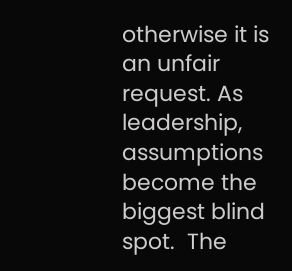otherwise it is an unfair request. As leadership, assumptions become the biggest blind spot.  The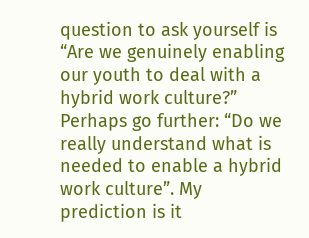question to ask yourself is “Are we genuinely enabling our youth to deal with a hybrid work culture?” Perhaps go further: “Do we really understand what is needed to enable a hybrid work culture”. My prediction is it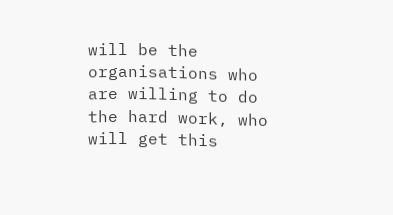will be the organisations who are willing to do the hard work, who will get this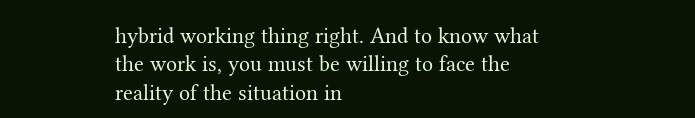hybrid working thing right. And to know what the work is, you must be willing to face the reality of the situation in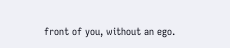front of you, without an ego.